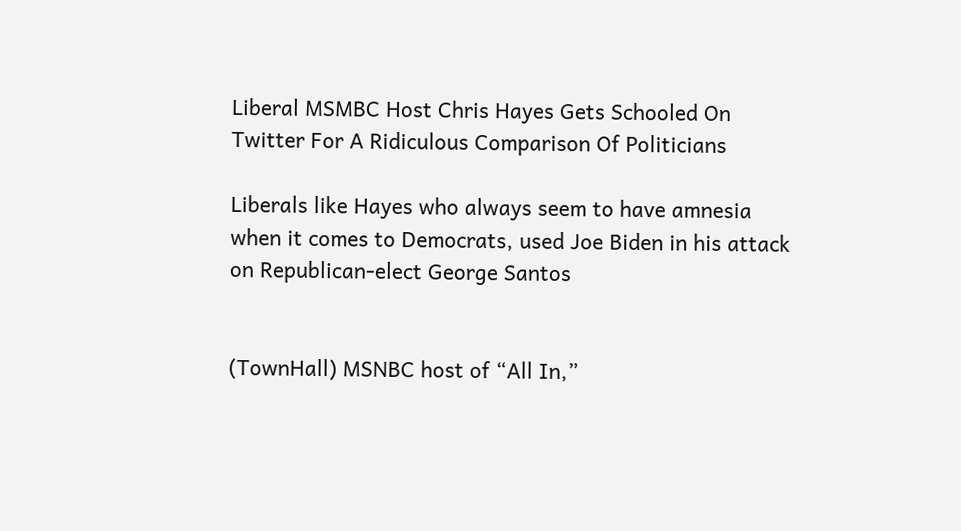Liberal MSMBC Host Chris Hayes Gets Schooled On Twitter For A Ridiculous Comparison Of Politicians

Liberals like Hayes who always seem to have amnesia when it comes to Democrats, used Joe Biden in his attack on Republican-elect George Santos


(TownHall) MSNBC host of “All In,”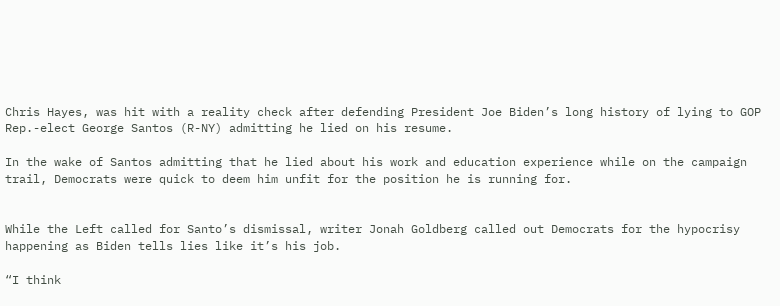Chris Hayes, was hit with a reality check after defending President Joe Biden’s long history of lying to GOP Rep.-elect George Santos (R-NY) admitting he lied on his resume.

In the wake of Santos admitting that he lied about his work and education experience while on the campaign trail, Democrats were quick to deem him unfit for the position he is running for.


While the Left called for Santo’s dismissal, writer Jonah Goldberg called out Democrats for the hypocrisy happening as Biden tells lies like it’s his job.

“I think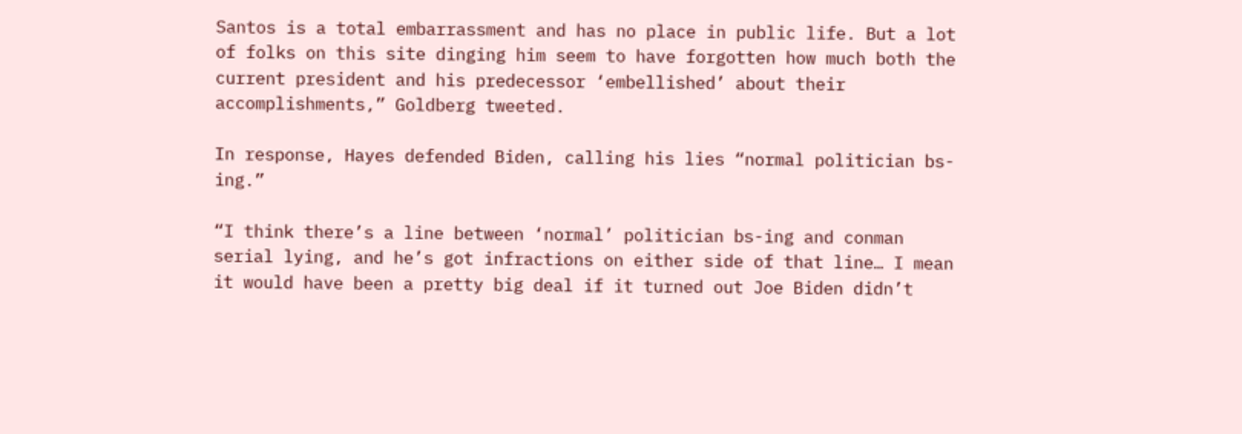Santos is a total embarrassment and has no place in public life. But a lot of folks on this site dinging him seem to have forgotten how much both the current president and his predecessor ‘embellished’ about their accomplishments,” Goldberg tweeted.

In response, Hayes defended Biden, calling his lies “normal politician bs-ing.”

“I think there’s a line between ‘normal’ politician bs-ing and conman serial lying, and he’s got infractions on either side of that line… I mean it would have been a pretty big deal if it turned out Joe Biden didn’t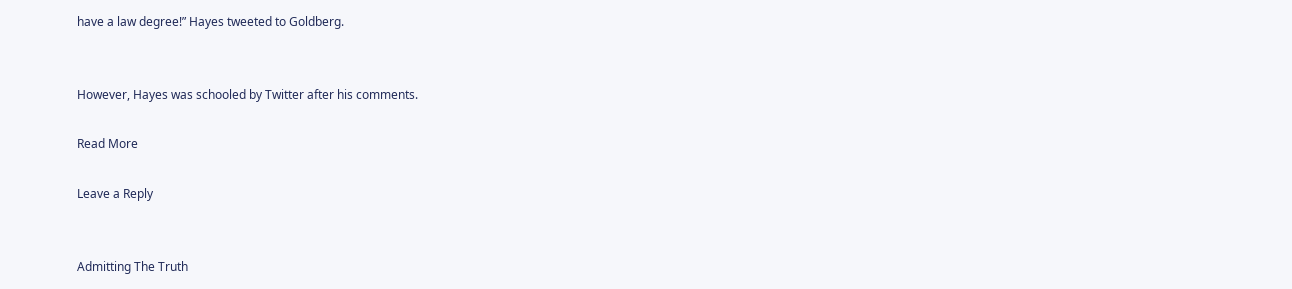have a law degree!” Hayes tweeted to Goldberg.


However, Hayes was schooled by Twitter after his comments.

Read More

Leave a Reply


Admitting The Truth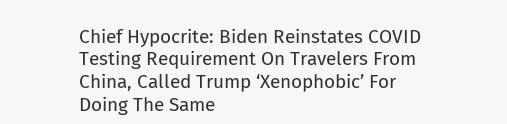Chief Hypocrite: Biden Reinstates COVID Testing Requirement On Travelers From China, Called Trump ‘Xenophobic’ For Doing The Same